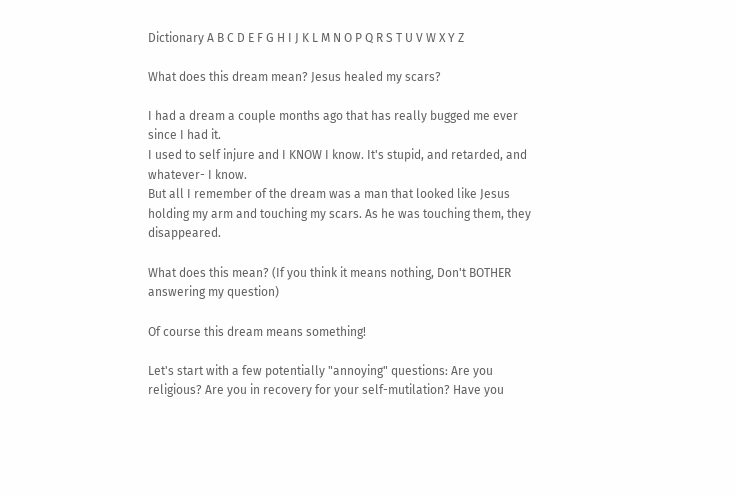Dictionary A B C D E F G H I J K L M N O P Q R S T U V W X Y Z

What does this dream mean? Jesus healed my scars?

I had a dream a couple months ago that has really bugged me ever since I had it.
I used to self injure and I KNOW I know. It's stupid, and retarded, and whatever- I know.
But all I remember of the dream was a man that looked like Jesus holding my arm and touching my scars. As he was touching them, they disappeared.

What does this mean? (If you think it means nothing, Don't BOTHER answering my question)

Of course this dream means something!

Let's start with a few potentially "annoying" questions: Are you religious? Are you in recovery for your self-mutilation? Have you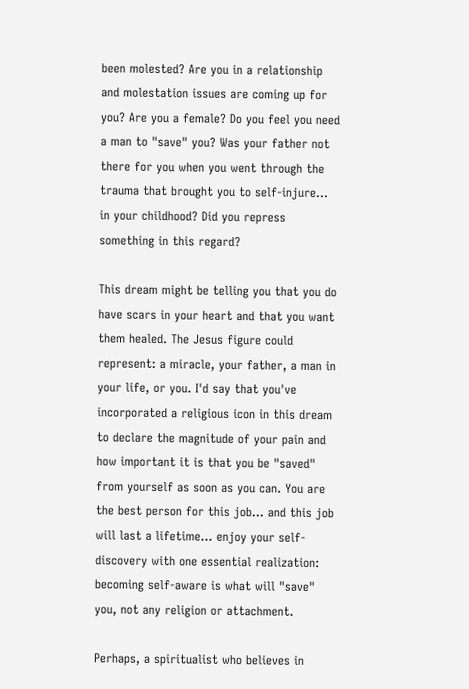been molested? Are you in a relationship and molestation issues are coming up for you? Are you a female? Do you feel you need a man to "save" you? Was your father not there for you when you went through the trauma that brought you to self-injure... in your childhood? Did you repress something in this regard?

This dream might be telling you that you do have scars in your heart and that you want them healed. The Jesus figure could represent: a miracle, your father, a man in your life, or you. I'd say that you've incorporated a religious icon in this dream to declare the magnitude of your pain and how important it is that you be "saved" from yourself as soon as you can. You are the best person for this job... and this job will last a lifetime... enjoy your self-discovery with one essential realization: becoming self-aware is what will "save" you, not any religion or attachment.

Perhaps, a spiritualist who believes in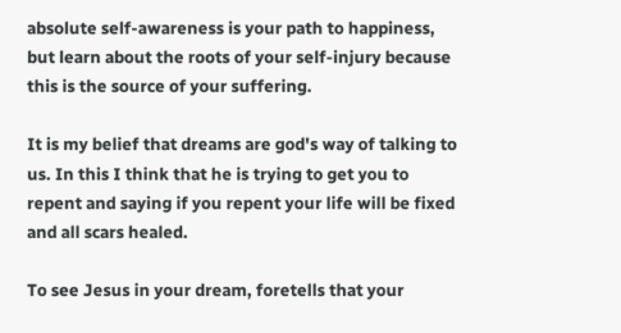absolute self-awareness is your path to happiness, but learn about the roots of your self-injury because this is the source of your suffering.

It is my belief that dreams are god's way of talking to us. In this I think that he is trying to get you to repent and saying if you repent your life will be fixed and all scars healed.

To see Jesus in your dream, foretells that your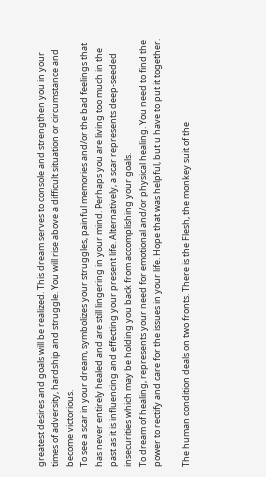greatest desires and goals will be realized. This dream serves to console and strengthen you in your times of adversity, hardship and struggle. You will rise above a difficult situation or circumstance and become victorious.
To see a scar in your dream, symbolizes your struggles, painful memories and/or the bad feelings that has never entirely healed and are still lingering in your mind. Perhaps you are living too much in the past as it is influencing and effecting your present life. Alternatively, a scar represents deep-seeded insecurities which may be holding you back from accomplishing your goals.
To dream of healing, represents your need for emotional and/or physical healing. You need to find the power to rectify and care for the issues in your life. Hope that was helpful, but u have to put it together.

The human condition deals on two fronts. There is the Flesh, the monkey suit of the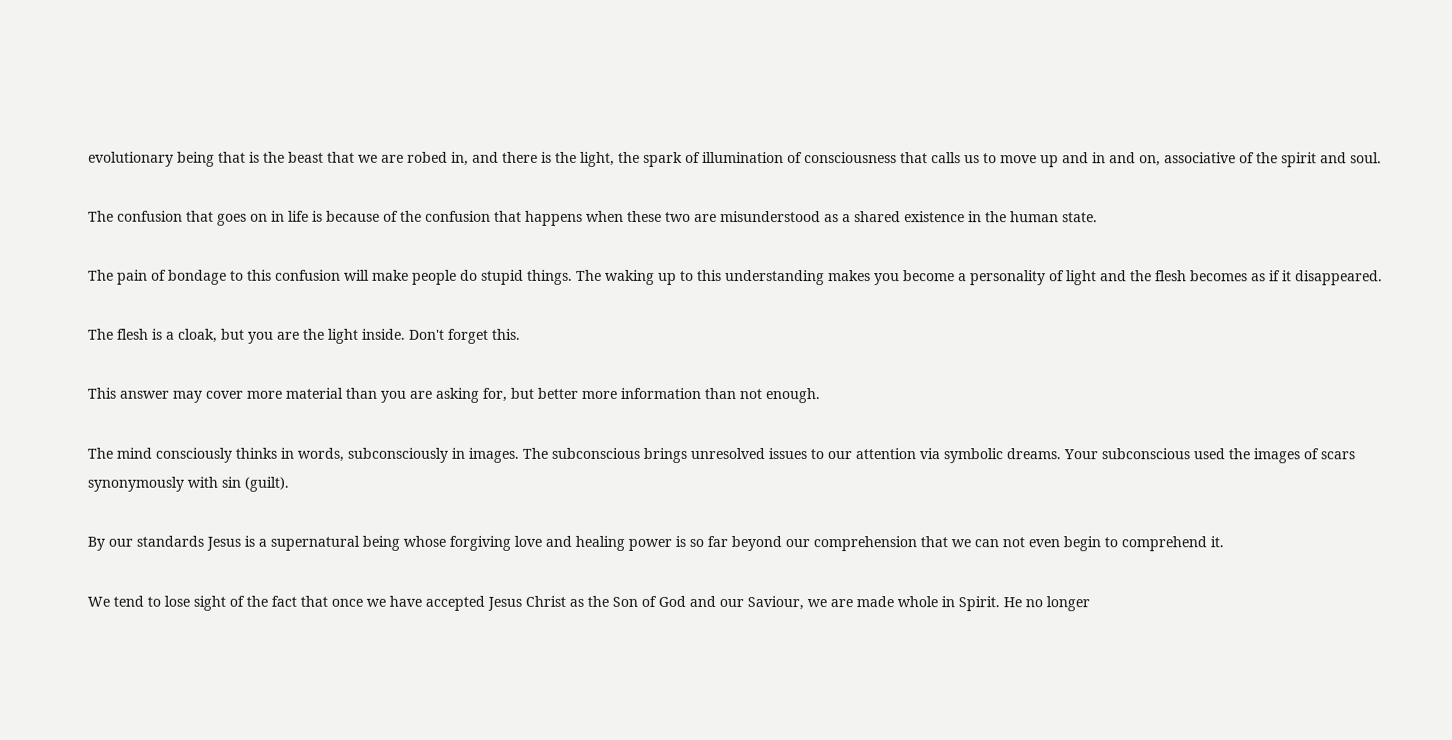evolutionary being that is the beast that we are robed in, and there is the light, the spark of illumination of consciousness that calls us to move up and in and on, associative of the spirit and soul.

The confusion that goes on in life is because of the confusion that happens when these two are misunderstood as a shared existence in the human state.

The pain of bondage to this confusion will make people do stupid things. The waking up to this understanding makes you become a personality of light and the flesh becomes as if it disappeared.

The flesh is a cloak, but you are the light inside. Don't forget this.

This answer may cover more material than you are asking for, but better more information than not enough.

The mind consciously thinks in words, subconsciously in images. The subconscious brings unresolved issues to our attention via symbolic dreams. Your subconscious used the images of scars synonymously with sin (guilt).

By our standards Jesus is a supernatural being whose forgiving love and healing power is so far beyond our comprehension that we can not even begin to comprehend it.

We tend to lose sight of the fact that once we have accepted Jesus Christ as the Son of God and our Saviour, we are made whole in Spirit. He no longer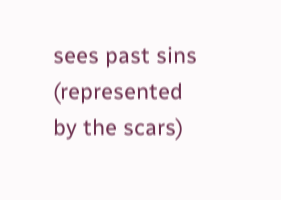sees past sins (represented by the scars)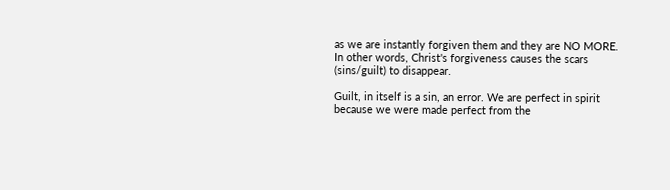as we are instantly forgiven them and they are NO MORE. In other words, Christ's forgiveness causes the scars (sins/guilt) to disappear.

Guilt, in itself is a sin, an error. We are perfect in spirit because we were made perfect from the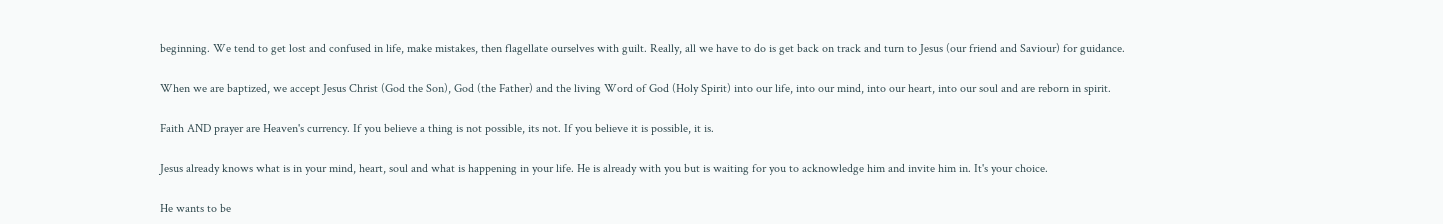beginning. We tend to get lost and confused in life, make mistakes, then flagellate ourselves with guilt. Really, all we have to do is get back on track and turn to Jesus (our friend and Saviour) for guidance.

When we are baptized, we accept Jesus Christ (God the Son), God (the Father) and the living Word of God (Holy Spirit) into our life, into our mind, into our heart, into our soul and are reborn in spirit.

Faith AND prayer are Heaven's currency. If you believe a thing is not possible, its not. If you believe it is possible, it is.

Jesus already knows what is in your mind, heart, soul and what is happening in your life. He is already with you but is waiting for you to acknowledge him and invite him in. It's your choice.

He wants to be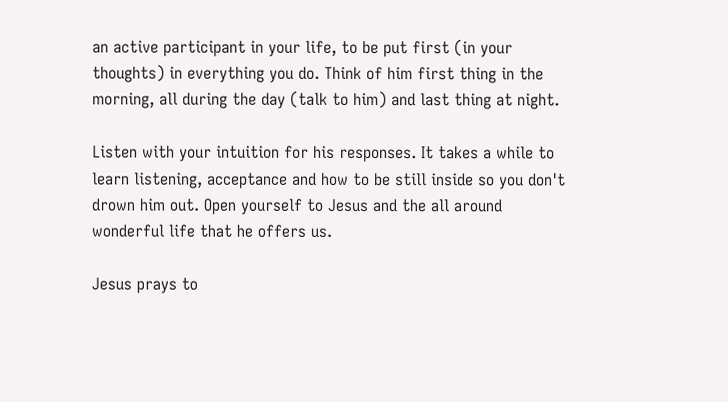an active participant in your life, to be put first (in your thoughts) in everything you do. Think of him first thing in the morning, all during the day (talk to him) and last thing at night.

Listen with your intuition for his responses. It takes a while to learn listening, acceptance and how to be still inside so you don't drown him out. Open yourself to Jesus and the all around wonderful life that he offers us.

Jesus prays to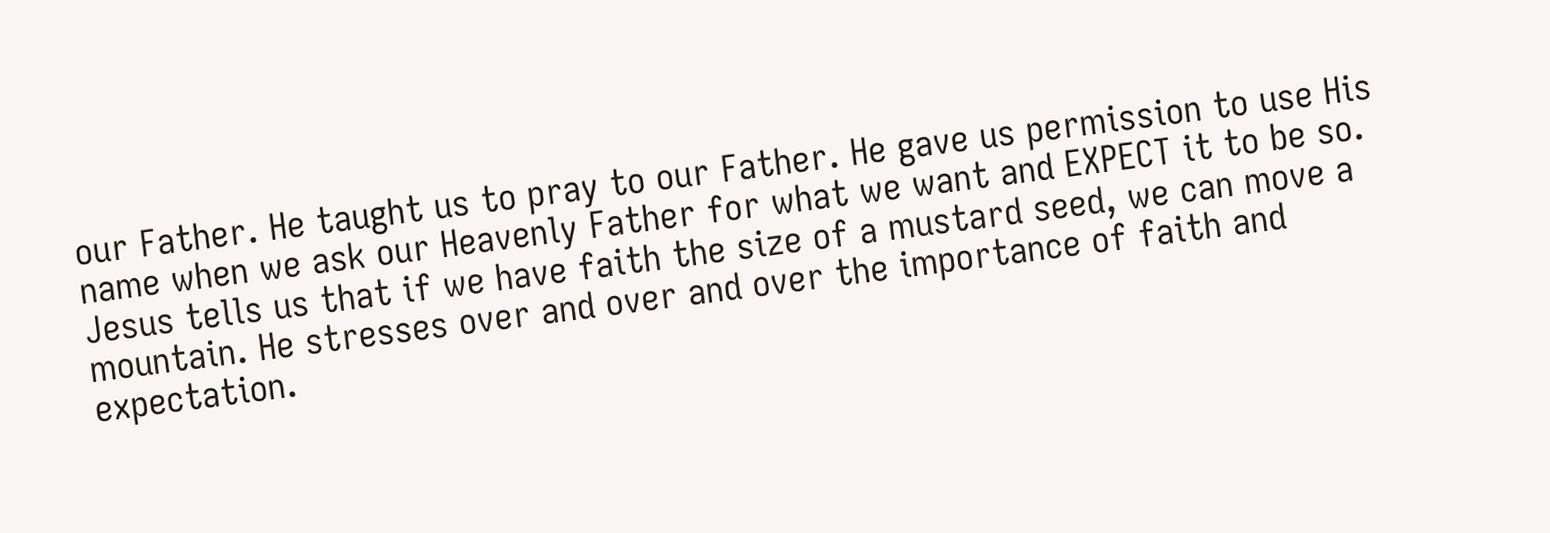our Father. He taught us to pray to our Father. He gave us permission to use His name when we ask our Heavenly Father for what we want and EXPECT it to be so. Jesus tells us that if we have faith the size of a mustard seed, we can move a mountain. He stresses over and over and over the importance of faith and expectation.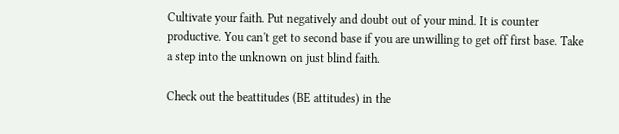Cultivate your faith. Put negatively and doubt out of your mind. It is counter productive. You can't get to second base if you are unwilling to get off first base. Take a step into the unknown on just blind faith.

Check out the beattitudes (BE attitudes) in the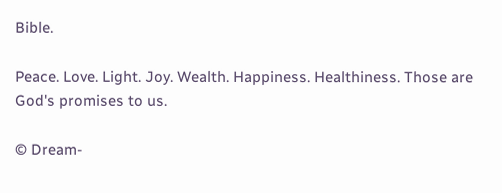Bible.

Peace. Love. Light. Joy. Wealth. Happiness. Healthiness. Those are God's promises to us.

© Dream-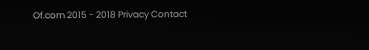Of.com 2015 - 2018 Privacy Contact